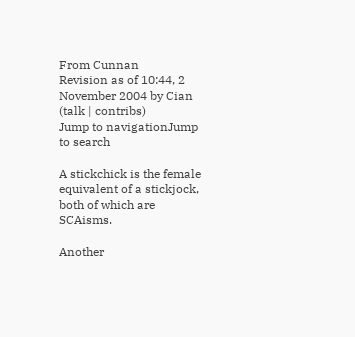From Cunnan
Revision as of 10:44, 2 November 2004 by Cian (talk | contribs)
Jump to navigationJump to search

A stickchick is the female equivalent of a stickjock, both of which are SCAisms.

Another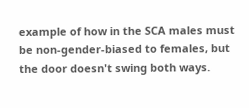example of how in the SCA males must be non-gender-biased to females, but the door doesn't swing both ways.